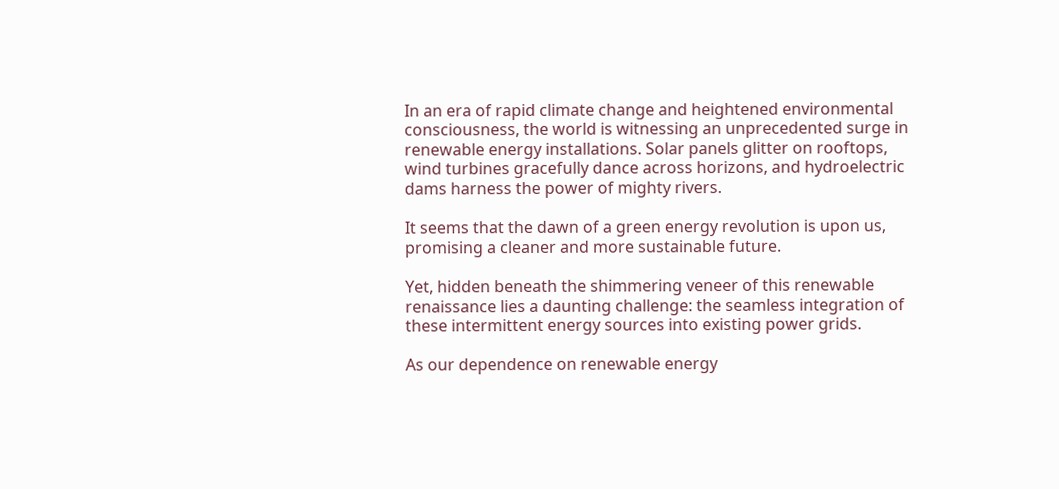In an era of rapid climate change and heightened environmental consciousness, the world is witnessing an unprecedented surge in renewable energy installations. Solar panels glitter on rooftops, wind turbines gracefully dance across horizons, and hydroelectric dams harness the power of mighty rivers.

It seems that the dawn of a green energy revolution is upon us, promising a cleaner and more sustainable future.

Yet, hidden beneath the shimmering veneer of this renewable renaissance lies a daunting challenge: the seamless integration of these intermittent energy sources into existing power grids.

As our dependence on renewable energy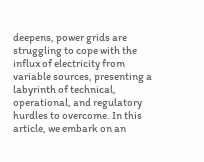deepens, power grids are struggling to cope with the influx of electricity from variable sources, presenting a labyrinth of technical, operational, and regulatory hurdles to overcome. In this article, we embark on an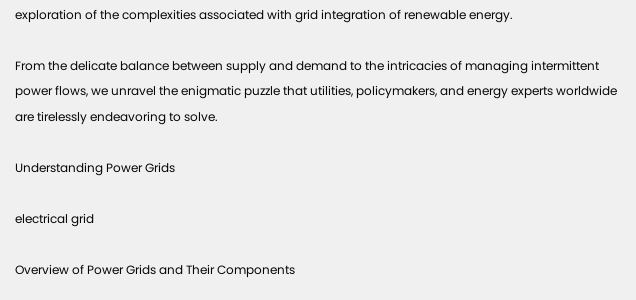exploration of the complexities associated with grid integration of renewable energy.

From the delicate balance between supply and demand to the intricacies of managing intermittent power flows, we unravel the enigmatic puzzle that utilities, policymakers, and energy experts worldwide are tirelessly endeavoring to solve.

Understanding Power Grids

electrical grid

Overview of Power Grids and Their Components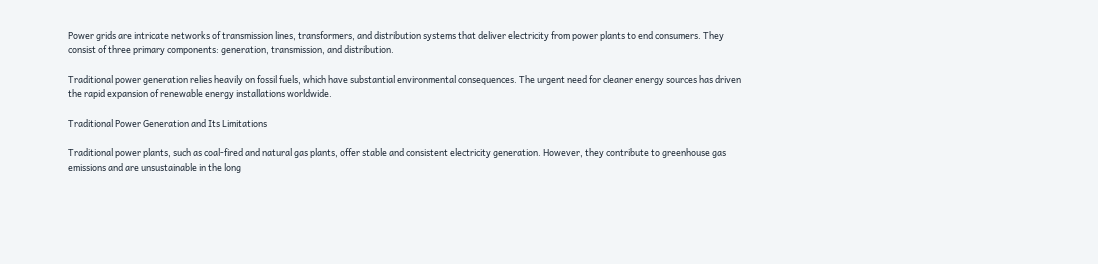Power grids are intricate networks of transmission lines, transformers, and distribution systems that deliver electricity from power plants to end consumers. They consist of three primary components: generation, transmission, and distribution.

Traditional power generation relies heavily on fossil fuels, which have substantial environmental consequences. The urgent need for cleaner energy sources has driven the rapid expansion of renewable energy installations worldwide.

Traditional Power Generation and Its Limitations

Traditional power plants, such as coal-fired and natural gas plants, offer stable and consistent electricity generation. However, they contribute to greenhouse gas emissions and are unsustainable in the long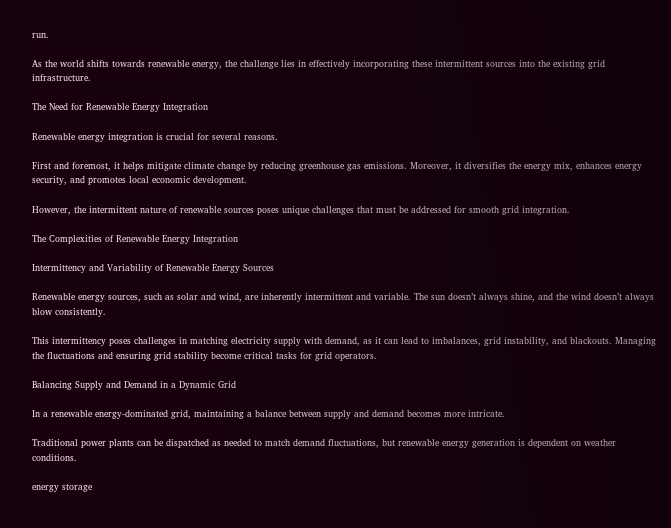run.

As the world shifts towards renewable energy, the challenge lies in effectively incorporating these intermittent sources into the existing grid infrastructure.

The Need for Renewable Energy Integration

Renewable energy integration is crucial for several reasons.

First and foremost, it helps mitigate climate change by reducing greenhouse gas emissions. Moreover, it diversifies the energy mix, enhances energy security, and promotes local economic development.

However, the intermittent nature of renewable sources poses unique challenges that must be addressed for smooth grid integration.

The Complexities of Renewable Energy Integration

Intermittency and Variability of Renewable Energy Sources

Renewable energy sources, such as solar and wind, are inherently intermittent and variable. The sun doesn’t always shine, and the wind doesn’t always blow consistently.

This intermittency poses challenges in matching electricity supply with demand, as it can lead to imbalances, grid instability, and blackouts. Managing the fluctuations and ensuring grid stability become critical tasks for grid operators.

Balancing Supply and Demand in a Dynamic Grid

In a renewable energy-dominated grid, maintaining a balance between supply and demand becomes more intricate.

Traditional power plants can be dispatched as needed to match demand fluctuations, but renewable energy generation is dependent on weather conditions.

energy storage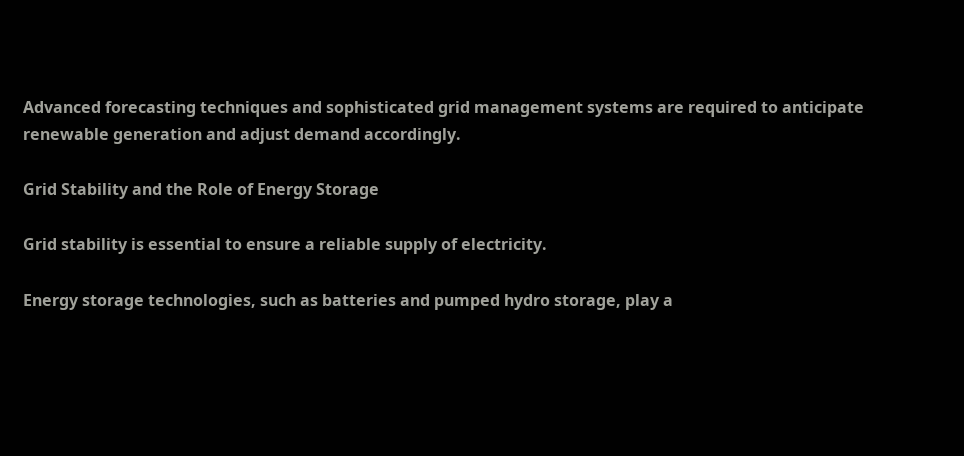Advanced forecasting techniques and sophisticated grid management systems are required to anticipate renewable generation and adjust demand accordingly.

Grid Stability and the Role of Energy Storage

Grid stability is essential to ensure a reliable supply of electricity.

Energy storage technologies, such as batteries and pumped hydro storage, play a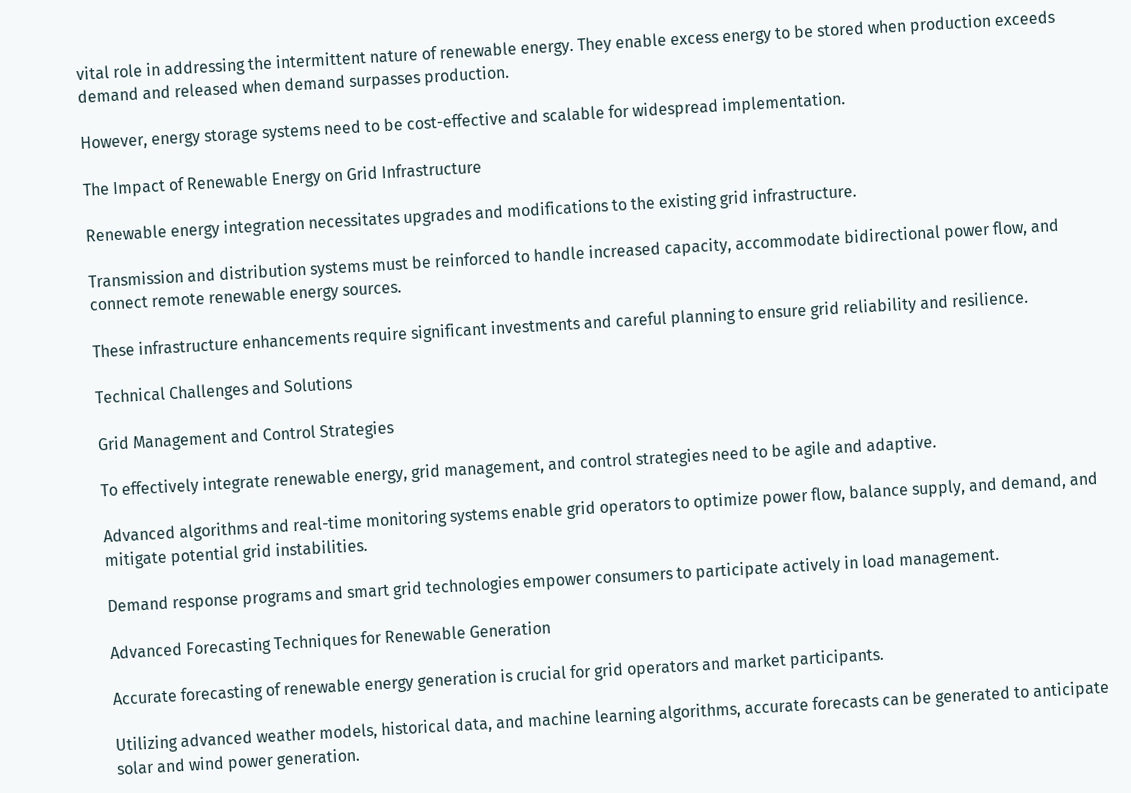vital role in addressing the intermittent nature of renewable energy. They enable excess energy to be stored when production exceeds demand and released when demand surpasses production.

However, energy storage systems need to be cost-effective and scalable for widespread implementation.

The Impact of Renewable Energy on Grid Infrastructure

Renewable energy integration necessitates upgrades and modifications to the existing grid infrastructure.

Transmission and distribution systems must be reinforced to handle increased capacity, accommodate bidirectional power flow, and connect remote renewable energy sources.

These infrastructure enhancements require significant investments and careful planning to ensure grid reliability and resilience.

Technical Challenges and Solutions

Grid Management and Control Strategies

To effectively integrate renewable energy, grid management, and control strategies need to be agile and adaptive.

Advanced algorithms and real-time monitoring systems enable grid operators to optimize power flow, balance supply, and demand, and mitigate potential grid instabilities.

Demand response programs and smart grid technologies empower consumers to participate actively in load management.

Advanced Forecasting Techniques for Renewable Generation

Accurate forecasting of renewable energy generation is crucial for grid operators and market participants.

Utilizing advanced weather models, historical data, and machine learning algorithms, accurate forecasts can be generated to anticipate solar and wind power generation.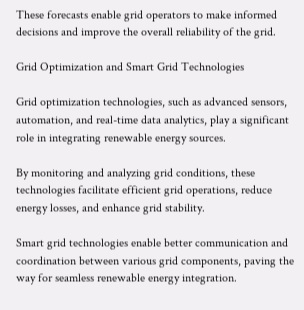These forecasts enable grid operators to make informed decisions and improve the overall reliability of the grid.

Grid Optimization and Smart Grid Technologies

Grid optimization technologies, such as advanced sensors, automation, and real-time data analytics, play a significant role in integrating renewable energy sources.

By monitoring and analyzing grid conditions, these technologies facilitate efficient grid operations, reduce energy losses, and enhance grid stability.

Smart grid technologies enable better communication and coordination between various grid components, paving the way for seamless renewable energy integration.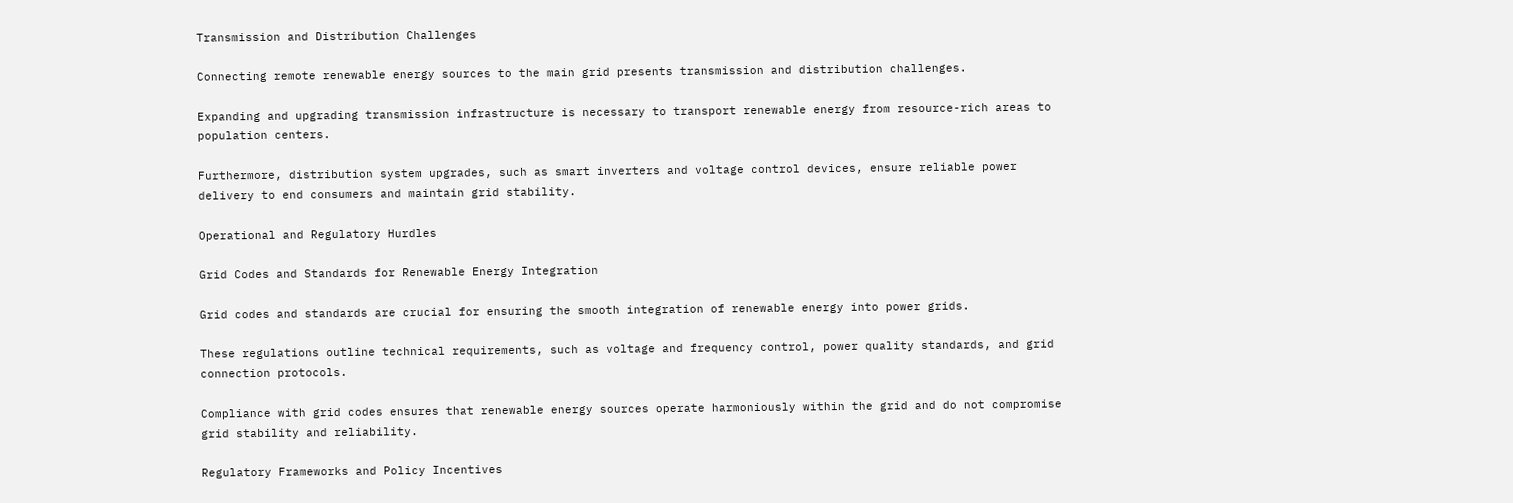Transmission and Distribution Challenges

Connecting remote renewable energy sources to the main grid presents transmission and distribution challenges.

Expanding and upgrading transmission infrastructure is necessary to transport renewable energy from resource-rich areas to population centers.

Furthermore, distribution system upgrades, such as smart inverters and voltage control devices, ensure reliable power delivery to end consumers and maintain grid stability.

Operational and Regulatory Hurdles

Grid Codes and Standards for Renewable Energy Integration

Grid codes and standards are crucial for ensuring the smooth integration of renewable energy into power grids.

These regulations outline technical requirements, such as voltage and frequency control, power quality standards, and grid connection protocols.

Compliance with grid codes ensures that renewable energy sources operate harmoniously within the grid and do not compromise grid stability and reliability.

Regulatory Frameworks and Policy Incentives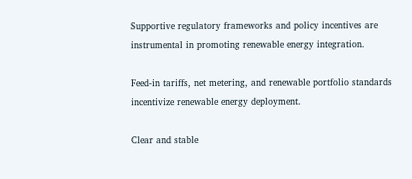Supportive regulatory frameworks and policy incentives are instrumental in promoting renewable energy integration.

Feed-in tariffs, net metering, and renewable portfolio standards incentivize renewable energy deployment.

Clear and stable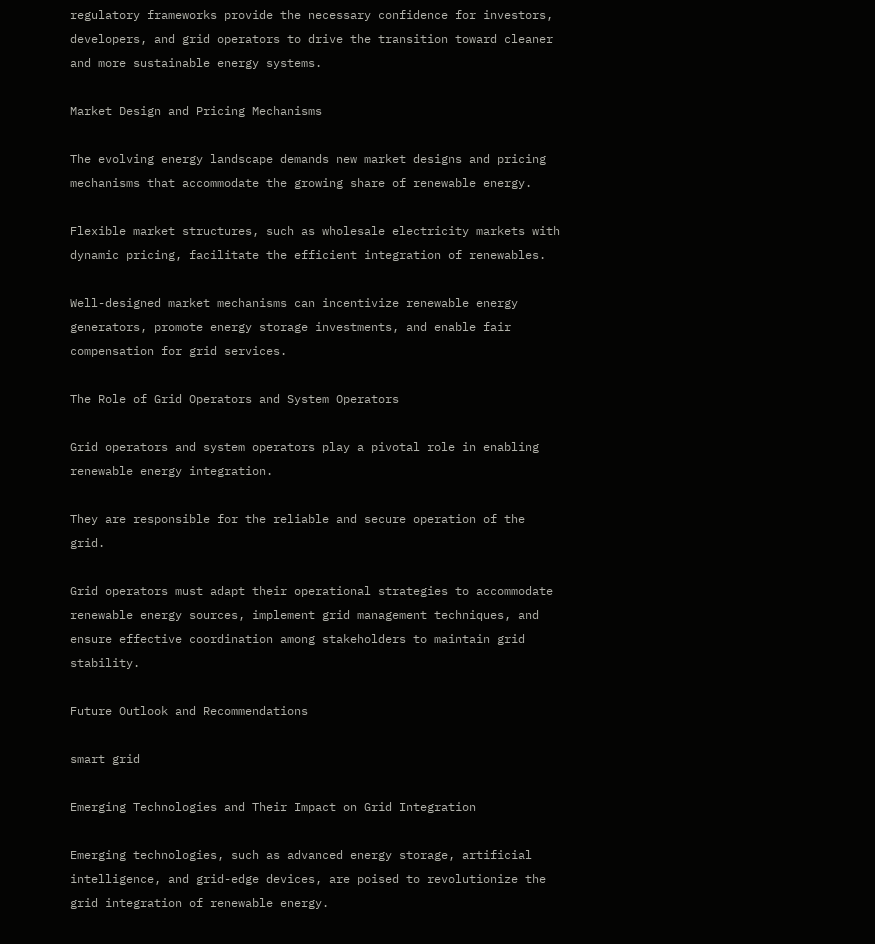regulatory frameworks provide the necessary confidence for investors, developers, and grid operators to drive the transition toward cleaner and more sustainable energy systems.

Market Design and Pricing Mechanisms

The evolving energy landscape demands new market designs and pricing mechanisms that accommodate the growing share of renewable energy.

Flexible market structures, such as wholesale electricity markets with dynamic pricing, facilitate the efficient integration of renewables.

Well-designed market mechanisms can incentivize renewable energy generators, promote energy storage investments, and enable fair compensation for grid services.

The Role of Grid Operators and System Operators

Grid operators and system operators play a pivotal role in enabling renewable energy integration.

They are responsible for the reliable and secure operation of the grid.

Grid operators must adapt their operational strategies to accommodate renewable energy sources, implement grid management techniques, and ensure effective coordination among stakeholders to maintain grid stability.

Future Outlook and Recommendations

smart grid

Emerging Technologies and Their Impact on Grid Integration

Emerging technologies, such as advanced energy storage, artificial intelligence, and grid-edge devices, are poised to revolutionize the grid integration of renewable energy.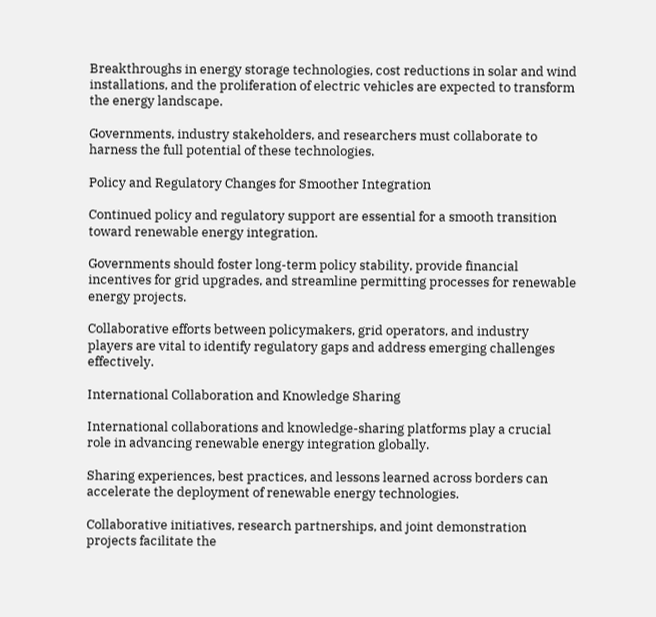Breakthroughs in energy storage technologies, cost reductions in solar and wind installations, and the proliferation of electric vehicles are expected to transform the energy landscape.

Governments, industry stakeholders, and researchers must collaborate to harness the full potential of these technologies.

Policy and Regulatory Changes for Smoother Integration

Continued policy and regulatory support are essential for a smooth transition toward renewable energy integration.

Governments should foster long-term policy stability, provide financial incentives for grid upgrades, and streamline permitting processes for renewable energy projects.

Collaborative efforts between policymakers, grid operators, and industry players are vital to identify regulatory gaps and address emerging challenges effectively.

International Collaboration and Knowledge Sharing

International collaborations and knowledge-sharing platforms play a crucial role in advancing renewable energy integration globally.

Sharing experiences, best practices, and lessons learned across borders can accelerate the deployment of renewable energy technologies.

Collaborative initiatives, research partnerships, and joint demonstration projects facilitate the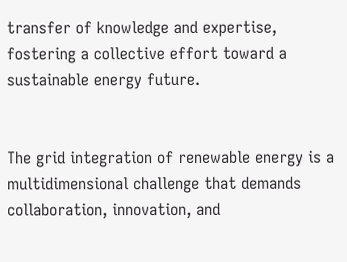transfer of knowledge and expertise, fostering a collective effort toward a sustainable energy future.


The grid integration of renewable energy is a multidimensional challenge that demands collaboration, innovation, and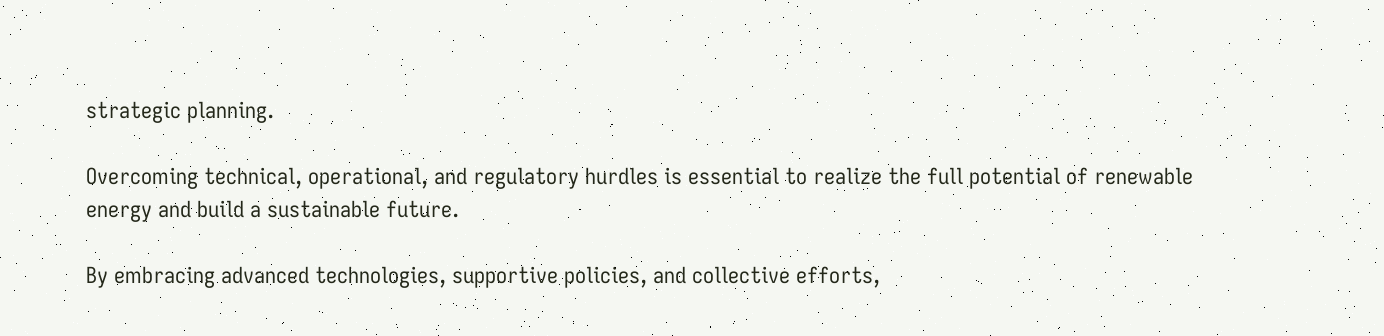strategic planning.

Overcoming technical, operational, and regulatory hurdles is essential to realize the full potential of renewable energy and build a sustainable future.

By embracing advanced technologies, supportive policies, and collective efforts,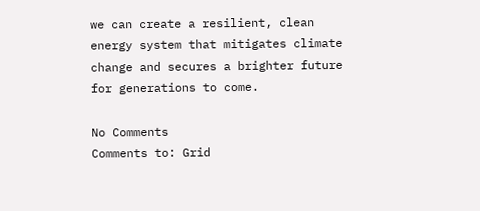we can create a resilient, clean energy system that mitigates climate change and secures a brighter future for generations to come.

No Comments
Comments to: Grid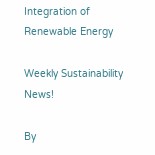Integration of Renewable Energy

Weekly Sustainability News!

By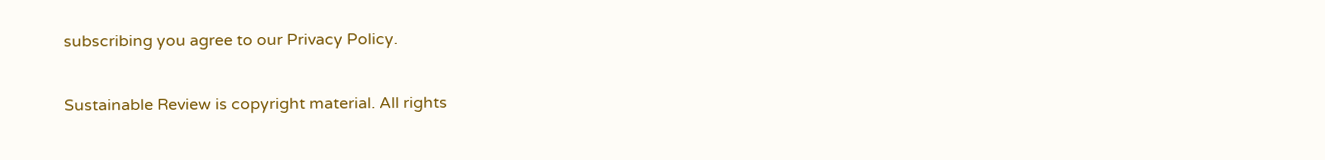subscribing you agree to our Privacy Policy.

Sustainable Review is copyright material. All rights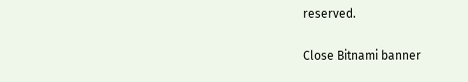reserved.

Close Bitnami banner